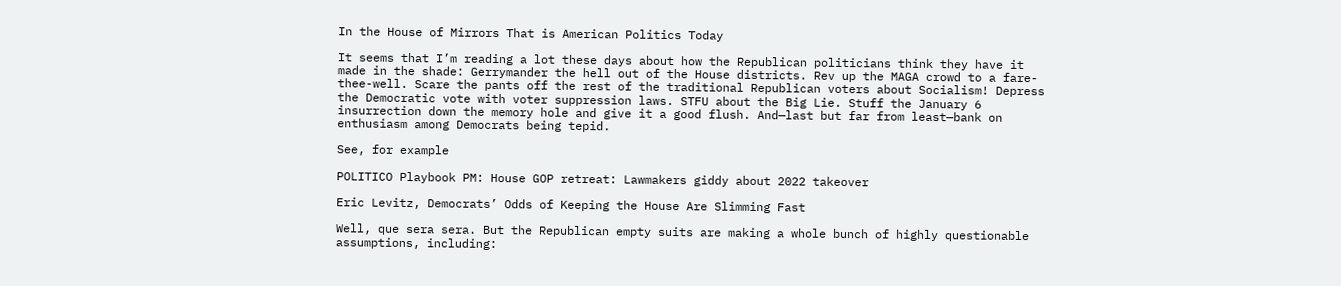In the House of Mirrors That is American Politics Today

It seems that I’m reading a lot these days about how the Republican politicians think they have it made in the shade: Gerrymander the hell out of the House districts. Rev up the MAGA crowd to a fare-thee-well. Scare the pants off the rest of the traditional Republican voters about Socialism! Depress the Democratic vote with voter suppression laws. STFU about the Big Lie. Stuff the January 6 insurrection down the memory hole and give it a good flush. And—last but far from least—bank on enthusiasm among Democrats being tepid.

See, for example

POLITICO Playbook PM: House GOP retreat: Lawmakers giddy about 2022 takeover

Eric Levitz, Democrats’ Odds of Keeping the House Are Slimming Fast

Well, que sera sera. But the Republican empty suits are making a whole bunch of highly questionable assumptions, including: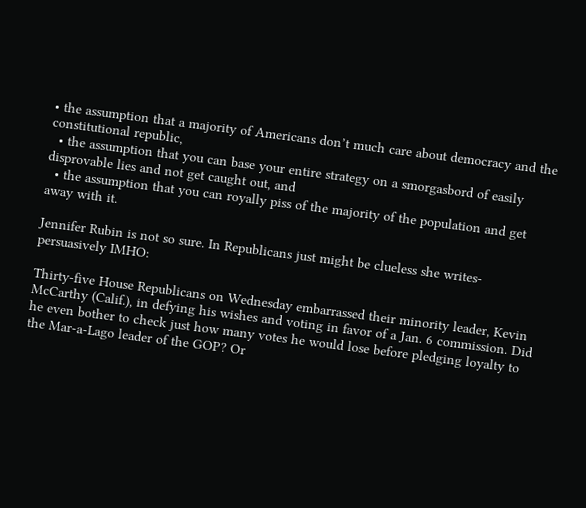• the assumption that a majority of Americans don’t much care about democracy and the constitutional republic,
  • the assumption that you can base your entire strategy on a smorgasbord of easily disprovable lies and not get caught out, and
  • the assumption that you can royally piss of the majority of the population and get away with it.

Jennifer Rubin is not so sure. In Republicans just might be clueless she writes-persuasively IMHO:

Thirty-five House Republicans on Wednesday embarrassed their minority leader, Kevin McCarthy (Calif.), in defying his wishes and voting in favor of a Jan. 6 commission. Did he even bother to check just how many votes he would lose before pledging loyalty to the Mar-a-Lago leader of the GOP? Or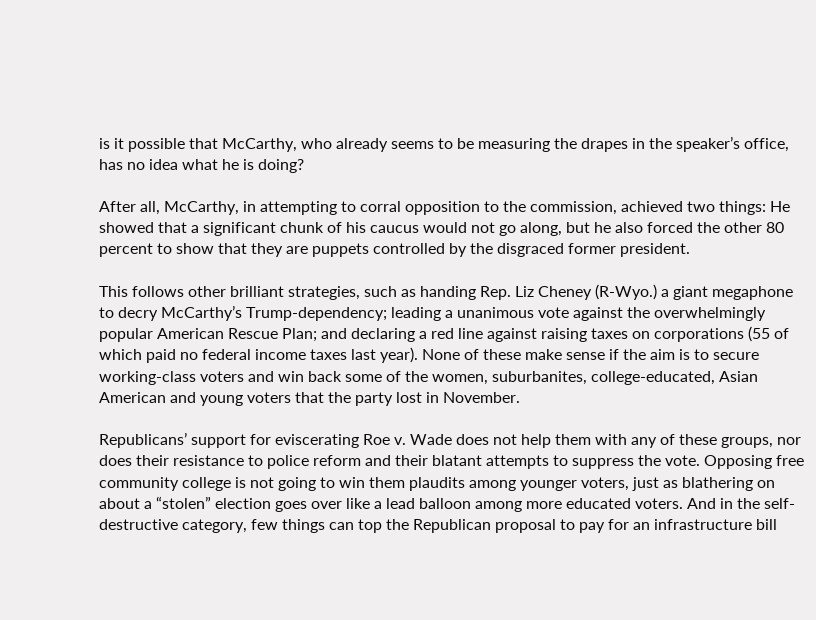is it possible that McCarthy, who already seems to be measuring the drapes in the speaker’s office, has no idea what he is doing?

After all, McCarthy, in attempting to corral opposition to the commission, achieved two things: He showed that a significant chunk of his caucus would not go along, but he also forced the other 80 percent to show that they are puppets controlled by the disgraced former president.

This follows other brilliant strategies, such as handing Rep. Liz Cheney (R-Wyo.) a giant megaphone to decry McCarthy’s Trump-dependency; leading a unanimous vote against the overwhelmingly popular American Rescue Plan; and declaring a red line against raising taxes on corporations (55 of which paid no federal income taxes last year). None of these make sense if the aim is to secure working-class voters and win back some of the women, suburbanites, college-educated, Asian American and young voters that the party lost in November.

Republicans’ support for eviscerating Roe v. Wade does not help them with any of these groups, nor does their resistance to police reform and their blatant attempts to suppress the vote. Opposing free community college is not going to win them plaudits among younger voters, just as blathering on about a “stolen” election goes over like a lead balloon among more educated voters. And in the self-destructive category, few things can top the Republican proposal to pay for an infrastructure bill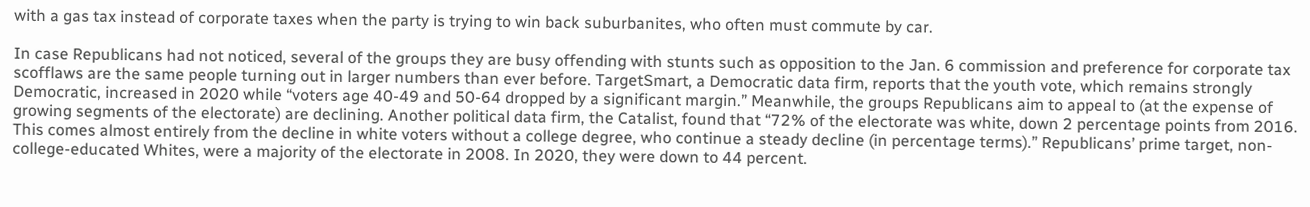with a gas tax instead of corporate taxes when the party is trying to win back suburbanites, who often must commute by car.

In case Republicans had not noticed, several of the groups they are busy offending with stunts such as opposition to the Jan. 6 commission and preference for corporate tax scofflaws are the same people turning out in larger numbers than ever before. TargetSmart, a Democratic data firm, reports that the youth vote, which remains strongly Democratic, increased in 2020 while “voters age 40-49 and 50-64 dropped by a significant margin.” Meanwhile, the groups Republicans aim to appeal to (at the expense of growing segments of the electorate) are declining. Another political data firm, the Catalist, found that “72% of the electorate was white, down 2 percentage points from 2016. This comes almost entirely from the decline in white voters without a college degree, who continue a steady decline (in percentage terms).” Republicans’ prime target, non-college-educated Whites, were a majority of the electorate in 2008. In 2020, they were down to 44 percent.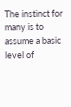The instinct for many is to assume a basic level of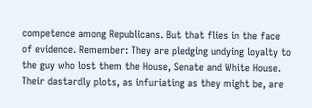competence among Republicans. But that flies in the face of evidence. Remember: They are pledging undying loyalty to the guy who lost them the House, Senate and White House. Their dastardly plots, as infuriating as they might be, are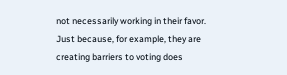not necessarily working in their favor. Just because, for example, they are creating barriers to voting does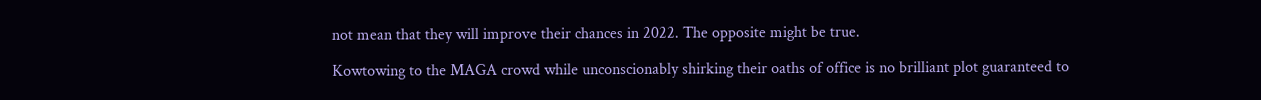not mean that they will improve their chances in 2022. The opposite might be true.

Kowtowing to the MAGA crowd while unconscionably shirking their oaths of office is no brilliant plot guaranteed to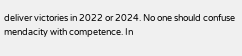deliver victories in 2022 or 2024. No one should confuse mendacity with competence. In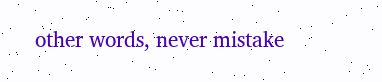other words, never mistake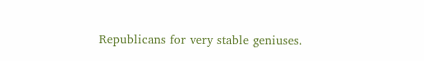Republicans for very stable geniuses.